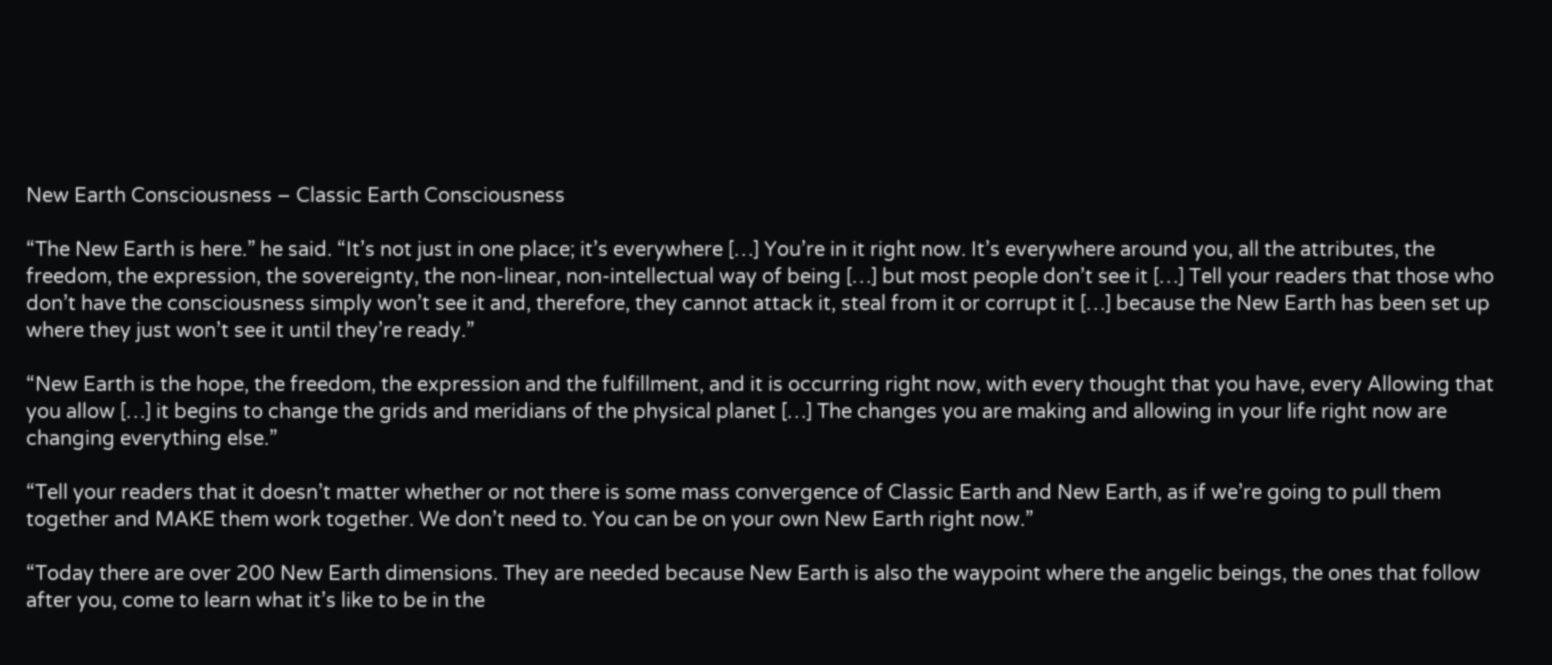New Earth Consciousness – Classic Earth Consciousness

“The New Earth is here.” he said. “It’s not just in one place; it’s everywhere […] You’re in it right now. It’s everywhere around you, all the attributes, the freedom, the expression, the sovereignty, the non-linear, non-intellectual way of being […] but most people don’t see it […] Tell your readers that those who don’t have the consciousness simply won’t see it and, therefore, they cannot attack it, steal from it or corrupt it […] because the New Earth has been set up where they just won’t see it until they’re ready.”

“New Earth is the hope, the freedom, the expression and the fulfillment, and it is occurring right now, with every thought that you have, every Allowing that you allow […] it begins to change the grids and meridians of the physical planet […] The changes you are making and allowing in your life right now are changing everything else.”

“Tell your readers that it doesn’t matter whether or not there is some mass convergence of Classic Earth and New Earth, as if we’re going to pull them together and MAKE them work together. We don’t need to. You can be on your own New Earth right now.”

“Today there are over 200 New Earth dimensions. They are needed because New Earth is also the waypoint where the angelic beings, the ones that follow after you, come to learn what it’s like to be in the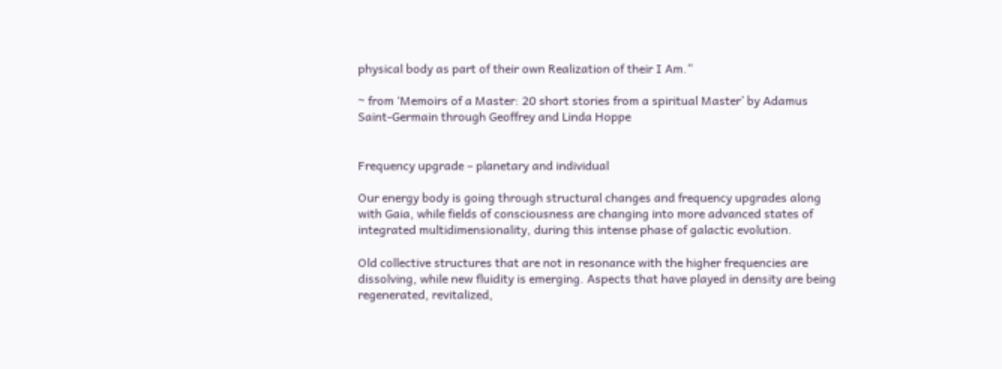physical body as part of their own Realization of their I Am.”

~ from ‘Memoirs of a Master: 20 short stories from a spiritual Master’ by Adamus Saint-Germain through Geoffrey and Linda Hoppe


Frequency upgrade – planetary and individual

Our energy body is going through structural changes and frequency upgrades along with Gaia, while fields of consciousness are changing into more advanced states of integrated multidimensionality, during this intense phase of galactic evolution.

Old collective structures that are not in resonance with the higher frequencies are dissolving, while new fluidity is emerging. Aspects that have played in density are being regenerated, revitalized,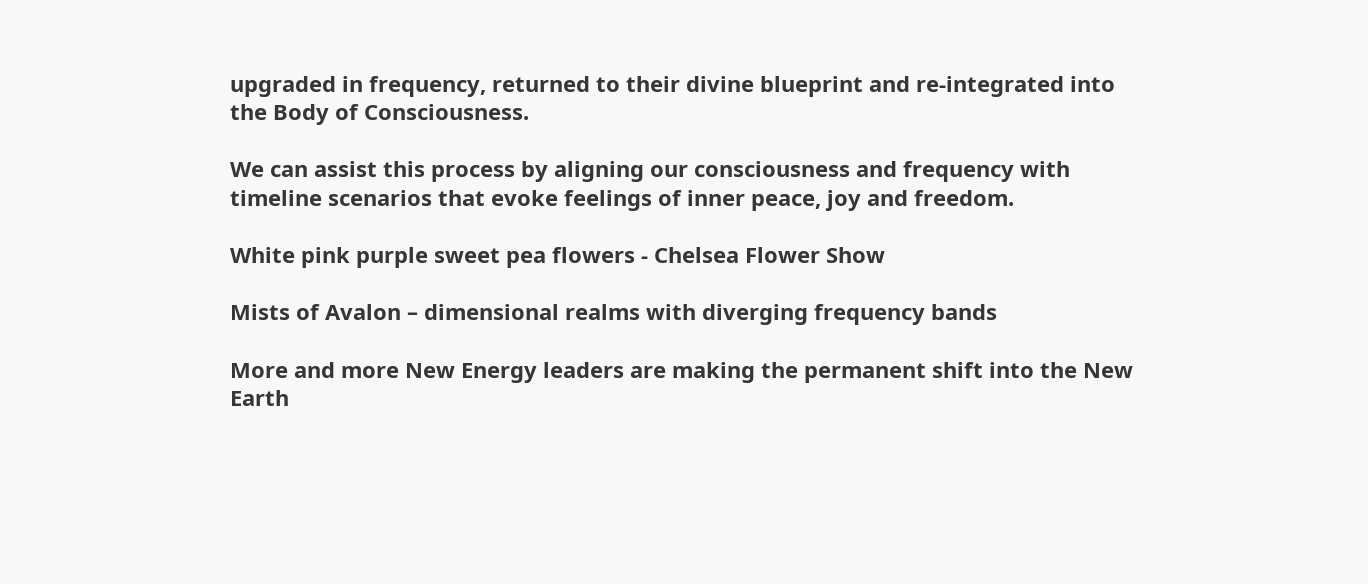upgraded in frequency, returned to their divine blueprint and re-integrated into the Body of Consciousness.

We can assist this process by aligning our consciousness and frequency with timeline scenarios that evoke feelings of inner peace, joy and freedom.

White pink purple sweet pea flowers - Chelsea Flower Show

Mists of Avalon – dimensional realms with diverging frequency bands

More and more New Energy leaders are making the permanent shift into the New Earth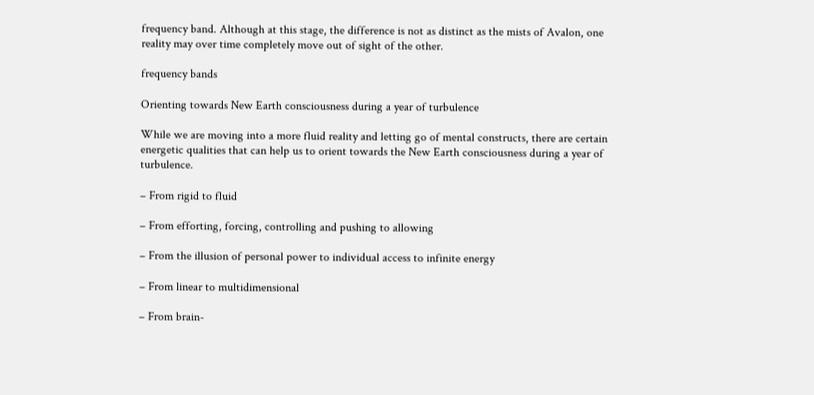frequency band. Although at this stage, the difference is not as distinct as the mists of Avalon, one reality may over time completely move out of sight of the other.

frequency bands

Orienting towards New Earth consciousness during a year of turbulence

While we are moving into a more fluid reality and letting go of mental constructs, there are certain energetic qualities that can help us to orient towards the New Earth consciousness during a year of turbulence.

– From rigid to fluid

– From efforting, forcing, controlling and pushing to allowing

– From the illusion of personal power to individual access to infinite energy

– From linear to multidimensional

– From brain-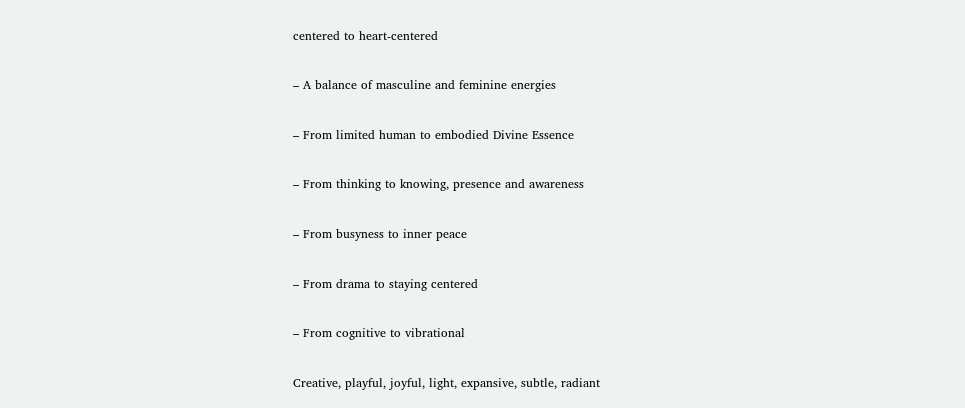centered to heart-centered

– A balance of masculine and feminine energies

– From limited human to embodied Divine Essence

– From thinking to knowing, presence and awareness

– From busyness to inner peace

– From drama to staying centered

– From cognitive to vibrational

Creative, playful, joyful, light, expansive, subtle, radiant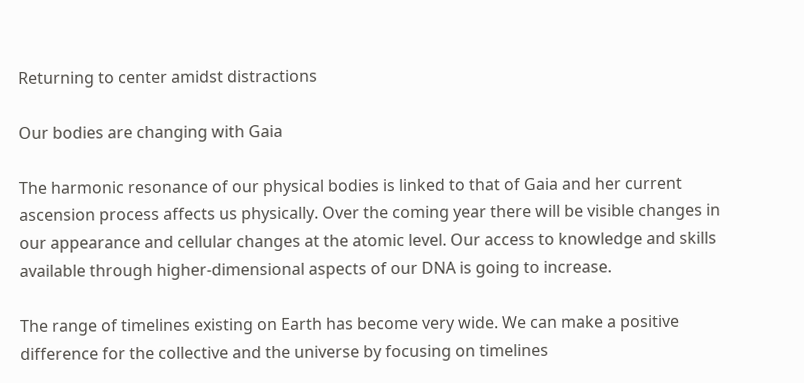Returning to center amidst distractions

Our bodies are changing with Gaia

The harmonic resonance of our physical bodies is linked to that of Gaia and her current ascension process affects us physically. Over the coming year there will be visible changes in our appearance and cellular changes at the atomic level. Our access to knowledge and skills available through higher-dimensional aspects of our DNA is going to increase.

The range of timelines existing on Earth has become very wide. We can make a positive difference for the collective and the universe by focusing on timelines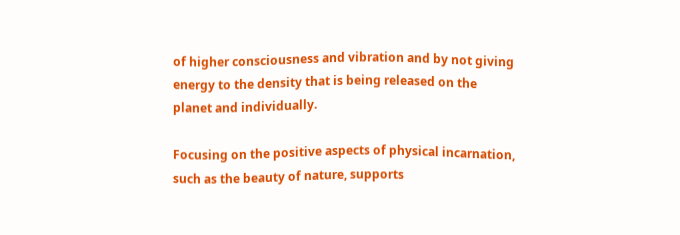of higher consciousness and vibration and by not giving energy to the density that is being released on the planet and individually.

Focusing on the positive aspects of physical incarnation, such as the beauty of nature, supports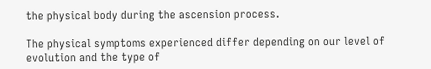the physical body during the ascension process.

The physical symptoms experienced differ depending on our level of evolution and the type of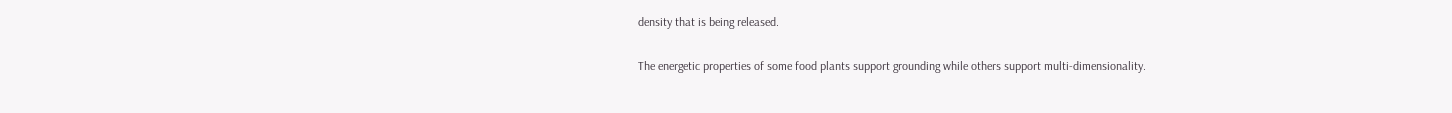density that is being released.

The energetic properties of some food plants support grounding while others support multi-dimensionality.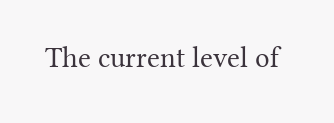The current level of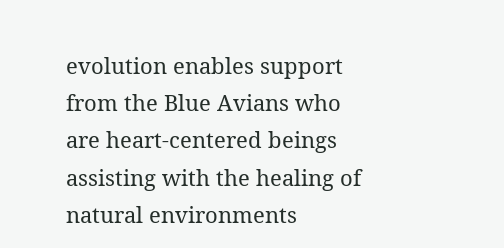evolution enables support from the Blue Avians who are heart-centered beings assisting with the healing of natural environments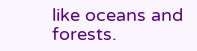like oceans and forests.